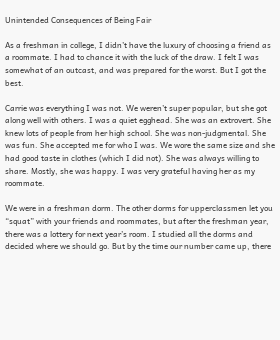Unintended Consequences of Being Fair

As a freshman in college, I didn’t have the luxury of choosing a friend as a roommate. I had to chance it with the luck of the draw. I felt I was somewhat of an outcast, and was prepared for the worst. But I got the best.

Carrie was everything I was not. We weren’t super popular, but she got along well with others. I was a quiet egghead. She was an extrovert. She knew lots of people from her high school. She was non-judgmental. She was fun. She accepted me for who I was. We wore the same size and she had good taste in clothes (which I did not). She was always willing to share. Mostly, she was happy. I was very grateful having her as my roommate.

We were in a freshman dorm. The other dorms for upperclassmen let you “squat” with your friends and roommates, but after the freshman year, there was a lottery for next year’s room. I studied all the dorms and decided where we should go. But by the time our number came up, there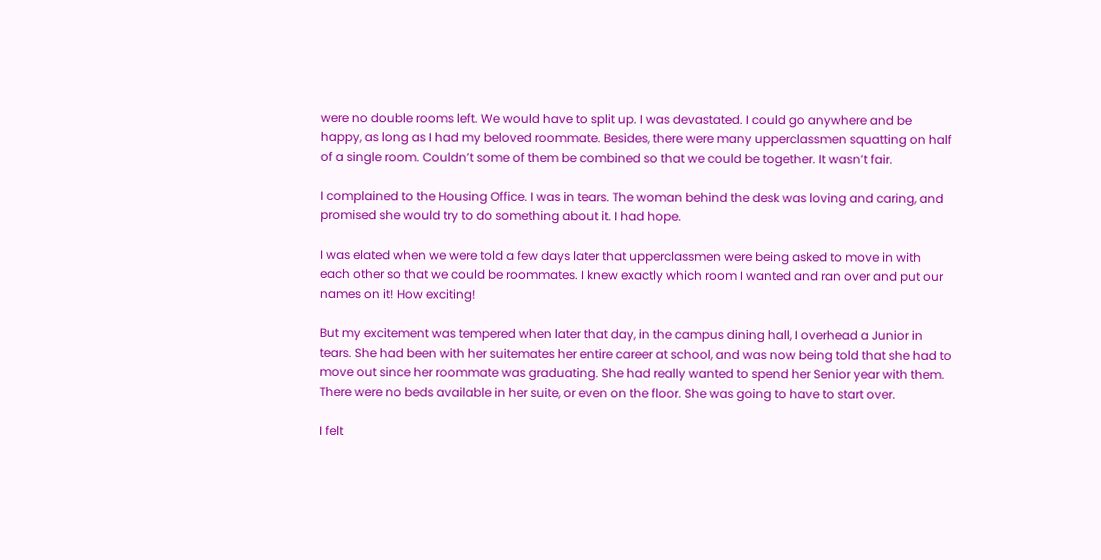were no double rooms left. We would have to split up. I was devastated. I could go anywhere and be happy, as long as I had my beloved roommate. Besides, there were many upperclassmen squatting on half of a single room. Couldn’t some of them be combined so that we could be together. It wasn’t fair.

I complained to the Housing Office. I was in tears. The woman behind the desk was loving and caring, and promised she would try to do something about it. I had hope.

I was elated when we were told a few days later that upperclassmen were being asked to move in with each other so that we could be roommates. I knew exactly which room I wanted and ran over and put our names on it! How exciting!

But my excitement was tempered when later that day, in the campus dining hall, I overhead a Junior in tears. She had been with her suitemates her entire career at school, and was now being told that she had to move out since her roommate was graduating. She had really wanted to spend her Senior year with them. There were no beds available in her suite, or even on the floor. She was going to have to start over.

I felt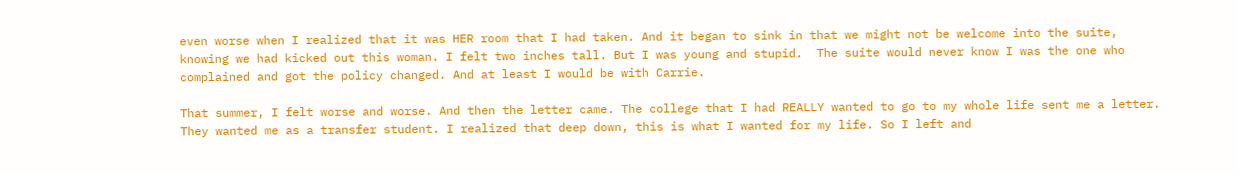even worse when I realized that it was HER room that I had taken. And it began to sink in that we might not be welcome into the suite, knowing we had kicked out this woman. I felt two inches tall. But I was young and stupid.  The suite would never know I was the one who complained and got the policy changed. And at least I would be with Carrie.

That summer, I felt worse and worse. And then the letter came. The college that I had REALLY wanted to go to my whole life sent me a letter. They wanted me as a transfer student. I realized that deep down, this is what I wanted for my life. So I left and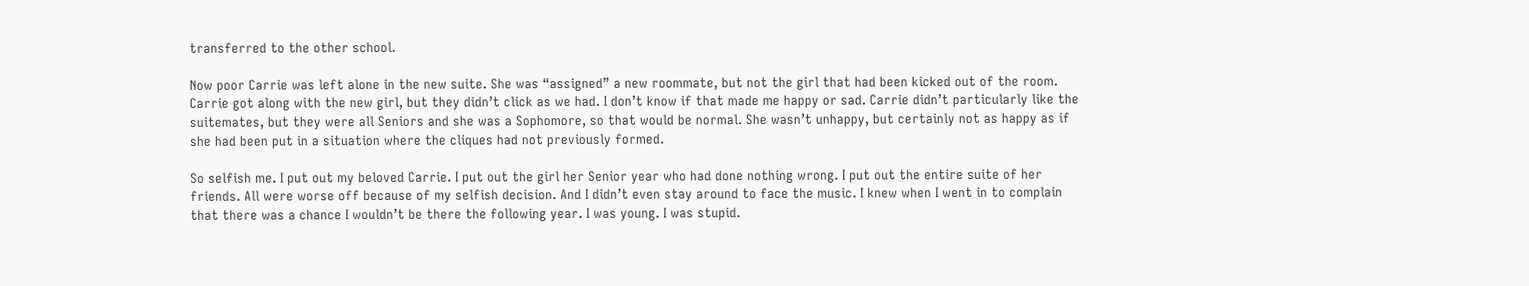transferred to the other school.

Now poor Carrie was left alone in the new suite. She was “assigned” a new roommate, but not the girl that had been kicked out of the room. Carrie got along with the new girl, but they didn’t click as we had. I don’t know if that made me happy or sad. Carrie didn’t particularly like the suitemates, but they were all Seniors and she was a Sophomore, so that would be normal. She wasn’t unhappy, but certainly not as happy as if she had been put in a situation where the cliques had not previously formed.

So selfish me. I put out my beloved Carrie. I put out the girl her Senior year who had done nothing wrong. I put out the entire suite of her friends. All were worse off because of my selfish decision. And I didn’t even stay around to face the music. I knew when I went in to complain that there was a chance I wouldn’t be there the following year. I was young. I was stupid.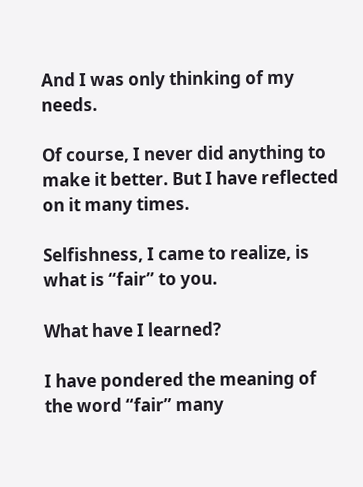And I was only thinking of my needs.

Of course, I never did anything to make it better. But I have reflected on it many times.

Selfishness, I came to realize, is what is “fair” to you.

What have I learned?

I have pondered the meaning of the word “fair” many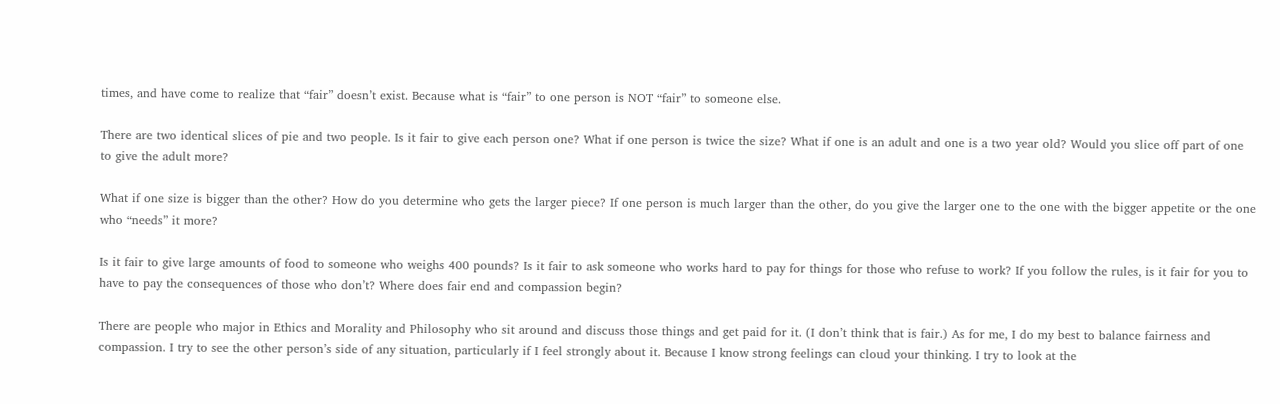times, and have come to realize that “fair” doesn’t exist. Because what is “fair” to one person is NOT “fair” to someone else.

There are two identical slices of pie and two people. Is it fair to give each person one? What if one person is twice the size? What if one is an adult and one is a two year old? Would you slice off part of one to give the adult more?

What if one size is bigger than the other? How do you determine who gets the larger piece? If one person is much larger than the other, do you give the larger one to the one with the bigger appetite or the one who “needs” it more?

Is it fair to give large amounts of food to someone who weighs 400 pounds? Is it fair to ask someone who works hard to pay for things for those who refuse to work? If you follow the rules, is it fair for you to have to pay the consequences of those who don’t? Where does fair end and compassion begin?

There are people who major in Ethics and Morality and Philosophy who sit around and discuss those things and get paid for it. (I don’t think that is fair.) As for me, I do my best to balance fairness and compassion. I try to see the other person’s side of any situation, particularly if I feel strongly about it. Because I know strong feelings can cloud your thinking. I try to look at the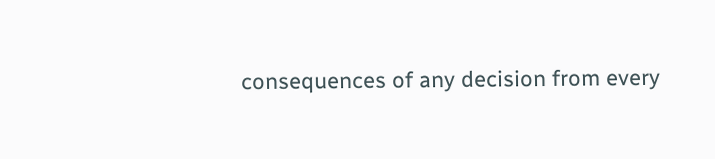consequences of any decision from every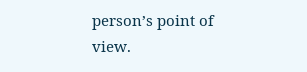person’s point of view.